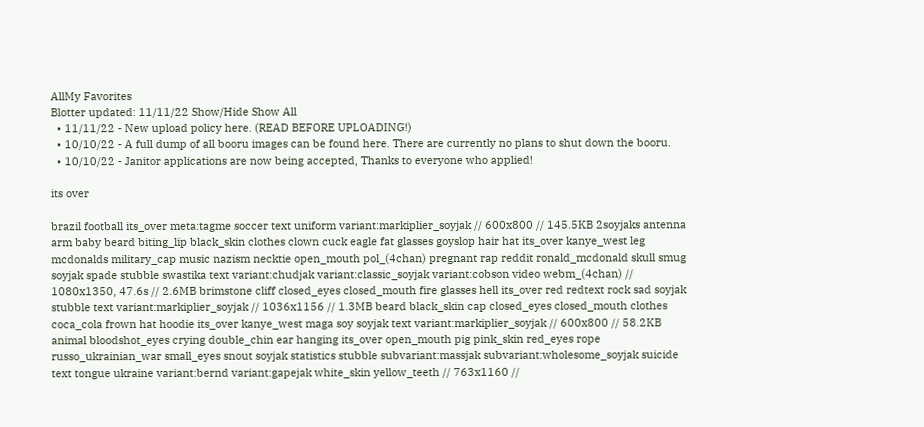AllMy Favorites
Blotter updated: 11/11/22 Show/Hide Show All
  • 11/11/22 - New upload policy here. (READ BEFORE UPLOADING!)
  • 10/10/22 - A full dump of all booru images can be found here. There are currently no plans to shut down the booru.
  • 10/10/22 - Janitor applications are now being accepted, Thanks to everyone who applied!

its over

brazil football its_over meta:tagme soccer text uniform variant:markiplier_soyjak // 600x800 // 145.5KB 2soyjaks antenna arm baby beard biting_lip black_skin clothes clown cuck eagle fat glasses goyslop hair hat its_over kanye_west leg mcdonalds military_cap music nazism necktie open_mouth pol_(4chan) pregnant rap reddit ronald_mcdonald skull smug soyjak spade stubble swastika text variant:chudjak variant:classic_soyjak variant:cobson video webm_(4chan) // 1080x1350, 47.6s // 2.6MB brimstone cliff closed_eyes closed_mouth fire glasses hell its_over red redtext rock sad soyjak stubble text variant:markiplier_soyjak // 1036x1156 // 1.3MB beard black_skin cap closed_eyes closed_mouth clothes coca_cola frown hat hoodie its_over kanye_west maga soy soyjak text variant:markiplier_soyjak // 600x800 // 58.2KB animal bloodshot_eyes crying double_chin ear hanging its_over open_mouth pig pink_skin red_eyes rope russo_ukrainian_war small_eyes snout soyjak statistics stubble subvariant:massjak subvariant:wholesome_soyjak suicide text tongue ukraine variant:bernd variant:gapejak white_skin yellow_teeth // 763x1160 //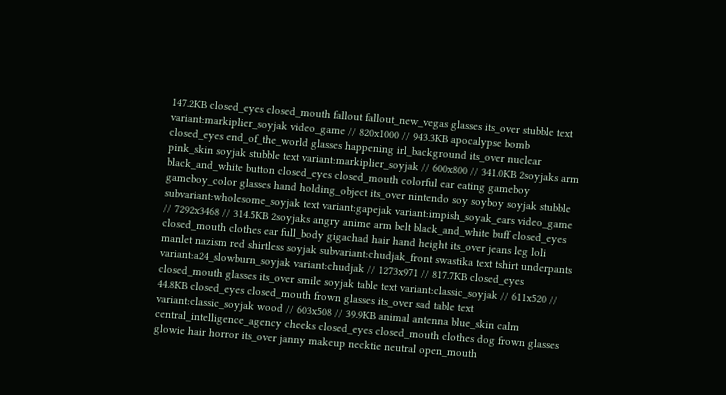147.2KB closed_eyes closed_mouth fallout fallout_new_vegas glasses its_over stubble text variant:markiplier_soyjak video_game // 820x1000 // 943.3KB apocalypse bomb closed_eyes end_of_the_world glasses happening irl_background its_over nuclear pink_skin soyjak stubble text variant:markiplier_soyjak // 600x800 // 341.0KB 2soyjaks arm black_and_white button closed_eyes closed_mouth colorful ear eating gameboy gameboy_color glasses hand holding_object its_over nintendo soy soyboy soyjak stubble subvariant:wholesome_soyjak text variant:gapejak variant:impish_soyak_ears video_game // 7292x3468 // 314.5KB 2soyjaks angry anime arm belt black_and_white buff closed_eyes closed_mouth clothes ear full_body gigachad hair hand height its_over jeans leg loli manlet nazism red shirtless soyjak subvariant:chudjak_front swastika text tshirt underpants variant:a24_slowburn_soyjak variant:chudjak // 1273x971 // 817.7KB closed_eyes closed_mouth glasses its_over smile soyjak table text variant:classic_soyjak // 611x520 // 44.8KB closed_eyes closed_mouth frown glasses its_over sad table text variant:classic_soyjak wood // 603x508 // 39.9KB animal antenna blue_skin calm central_intelligence_agency cheeks closed_eyes closed_mouth clothes dog frown glasses glowie hair horror its_over janny makeup necktie neutral open_mouth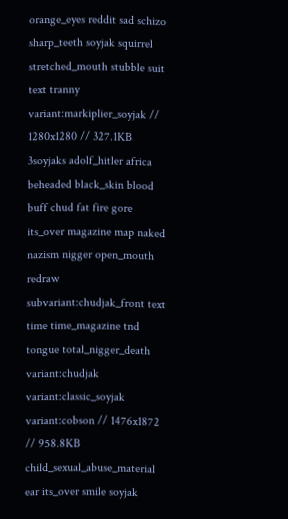orange_eyes reddit sad schizo sharp_teeth soyjak squirrel stretched_mouth stubble suit text tranny variant:markiplier_soyjak // 1280x1280 // 327.1KB 3soyjaks adolf_hitler africa beheaded black_skin blood buff chud fat fire gore its_over magazine map naked nazism nigger open_mouth redraw subvariant:chudjak_front text time time_magazine tnd tongue total_nigger_death variant:chudjak variant:classic_soyjak variant:cobson // 1476x1872 // 958.8KB child_sexual_abuse_material ear its_over smile soyjak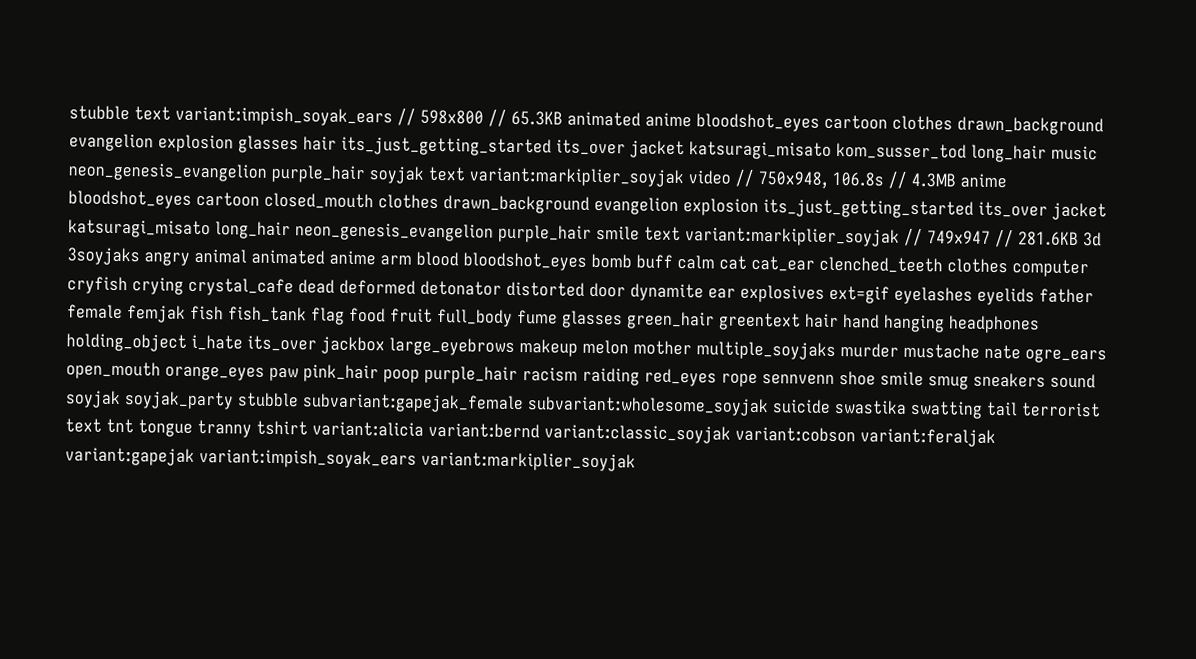stubble text variant:impish_soyak_ears // 598x800 // 65.3KB animated anime bloodshot_eyes cartoon clothes drawn_background evangelion explosion glasses hair its_just_getting_started its_over jacket katsuragi_misato kom_susser_tod long_hair music neon_genesis_evangelion purple_hair soyjak text variant:markiplier_soyjak video // 750x948, 106.8s // 4.3MB anime bloodshot_eyes cartoon closed_mouth clothes drawn_background evangelion explosion its_just_getting_started its_over jacket katsuragi_misato long_hair neon_genesis_evangelion purple_hair smile text variant:markiplier_soyjak // 749x947 // 281.6KB 3d 3soyjaks angry animal animated anime arm blood bloodshot_eyes bomb buff calm cat cat_ear clenched_teeth clothes computer cryfish crying crystal_cafe dead deformed detonator distorted door dynamite ear explosives ext=gif eyelashes eyelids father female femjak fish fish_tank flag food fruit full_body fume glasses green_hair greentext hair hand hanging headphones holding_object i_hate its_over jackbox large_eyebrows makeup melon mother multiple_soyjaks murder mustache nate ogre_ears open_mouth orange_eyes paw pink_hair poop purple_hair racism raiding red_eyes rope sennvenn shoe smile smug sneakers sound soyjak soyjak_party stubble subvariant:gapejak_female subvariant:wholesome_soyjak suicide swastika swatting tail terrorist text tnt tongue tranny tshirt variant:alicia variant:bernd variant:classic_soyjak variant:cobson variant:feraljak variant:gapejak variant:impish_soyak_ears variant:markiplier_soyjak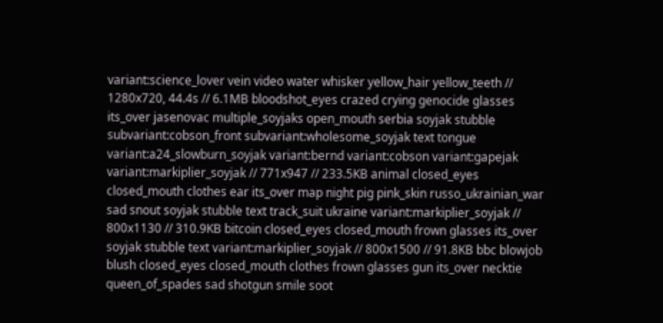variant:science_lover vein video water whisker yellow_hair yellow_teeth // 1280x720, 44.4s // 6.1MB bloodshot_eyes crazed crying genocide glasses its_over jasenovac multiple_soyjaks open_mouth serbia soyjak stubble subvariant:cobson_front subvariant:wholesome_soyjak text tongue variant:a24_slowburn_soyjak variant:bernd variant:cobson variant:gapejak variant:markiplier_soyjak // 771x947 // 233.5KB animal closed_eyes closed_mouth clothes ear its_over map night pig pink_skin russo_ukrainian_war sad snout soyjak stubble text track_suit ukraine variant:markiplier_soyjak // 800x1130 // 310.9KB bitcoin closed_eyes closed_mouth frown glasses its_over soyjak stubble text variant:markiplier_soyjak // 800x1500 // 91.8KB bbc blowjob blush closed_eyes closed_mouth clothes frown glasses gun its_over necktie queen_of_spades sad shotgun smile soot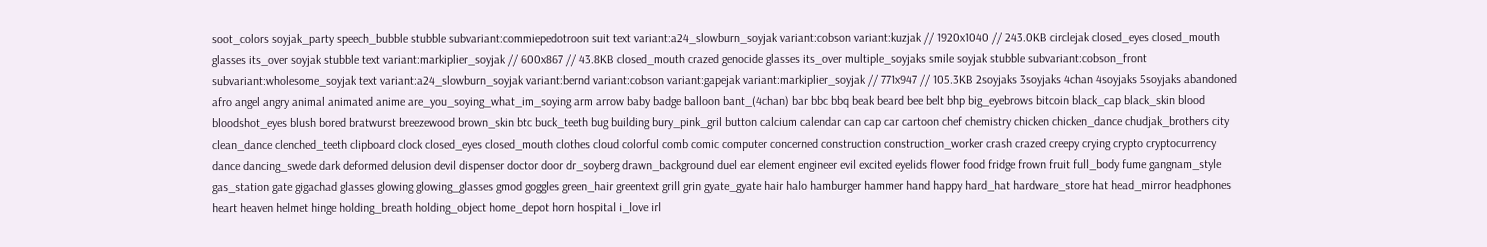soot_colors soyjak_party speech_bubble stubble subvariant:commiepedotroon suit text variant:a24_slowburn_soyjak variant:cobson variant:kuzjak // 1920x1040 // 243.0KB circlejak closed_eyes closed_mouth glasses its_over soyjak stubble text variant:markiplier_soyjak // 600x867 // 43.8KB closed_mouth crazed genocide glasses its_over multiple_soyjaks smile soyjak stubble subvariant:cobson_front subvariant:wholesome_soyjak text variant:a24_slowburn_soyjak variant:bernd variant:cobson variant:gapejak variant:markiplier_soyjak // 771x947 // 105.3KB 2soyjaks 3soyjaks 4chan 4soyjaks 5soyjaks abandoned afro angel angry animal animated anime are_you_soying_what_im_soying arm arrow baby badge balloon bant_(4chan) bar bbc bbq beak beard bee belt bhp big_eyebrows bitcoin black_cap black_skin blood bloodshot_eyes blush bored bratwurst breezewood brown_skin btc buck_teeth bug building bury_pink_gril button calcium calendar can cap car cartoon chef chemistry chicken chicken_dance chudjak_brothers city clean_dance clenched_teeth clipboard clock closed_eyes closed_mouth clothes cloud colorful comb comic computer concerned construction construction_worker crash crazed creepy crying crypto cryptocurrency dance dancing_swede dark deformed delusion devil dispenser doctor door dr_soyberg drawn_background duel ear element engineer evil excited eyelids flower food fridge frown fruit full_body fume gangnam_style gas_station gate gigachad glasses glowing glowing_glasses gmod goggles green_hair greentext grill grin gyate_gyate hair halo hamburger hammer hand happy hard_hat hardware_store hat head_mirror headphones heart heaven helmet hinge holding_breath holding_object home_depot horn hospital i_love irl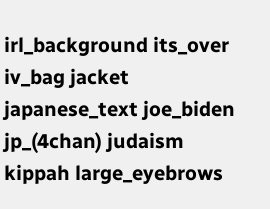irl_background its_over iv_bag jacket japanese_text joe_biden jp_(4chan) judaism kippah large_eyebrows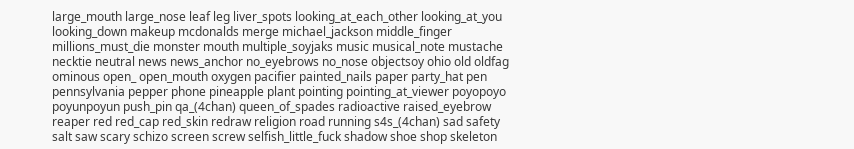large_mouth large_nose leaf leg liver_spots looking_at_each_other looking_at_you looking_down makeup mcdonalds merge michael_jackson middle_finger millions_must_die monster mouth multiple_soyjaks music musical_note mustache necktie neutral news news_anchor no_eyebrows no_nose objectsoy ohio old oldfag ominous open_ open_mouth oxygen pacifier painted_nails paper party_hat pen pennsylvania pepper phone pineapple plant pointing pointing_at_viewer poyopoyo poyunpoyun push_pin qa_(4chan) queen_of_spades radioactive raised_eyebrow reaper red red_cap red_skin redraw religion road running s4s_(4chan) sad safety salt saw scary schizo screen screw selfish_little_fuck shadow shoe shop skeleton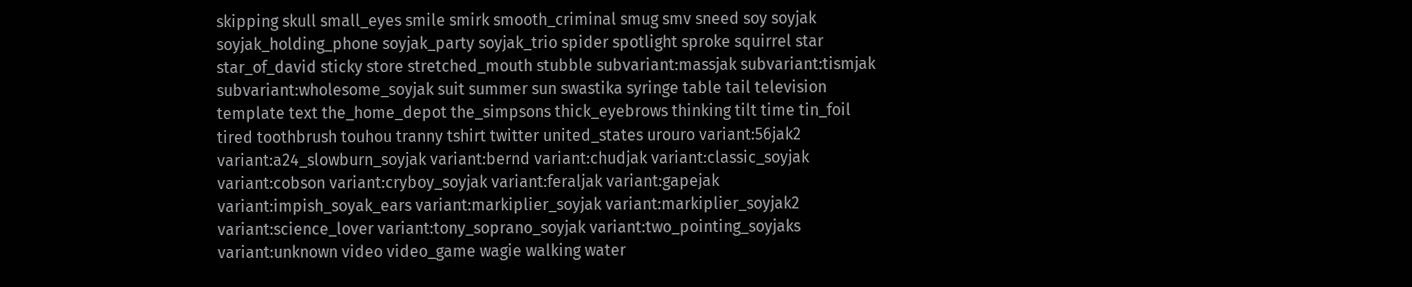skipping skull small_eyes smile smirk smooth_criminal smug smv sneed soy soyjak soyjak_holding_phone soyjak_party soyjak_trio spider spotlight sproke squirrel star star_of_david sticky store stretched_mouth stubble subvariant:massjak subvariant:tismjak subvariant:wholesome_soyjak suit summer sun swastika syringe table tail television template text the_home_depot the_simpsons thick_eyebrows thinking tilt time tin_foil tired toothbrush touhou tranny tshirt twitter united_states urouro variant:56jak2 variant:a24_slowburn_soyjak variant:bernd variant:chudjak variant:classic_soyjak variant:cobson variant:cryboy_soyjak variant:feraljak variant:gapejak variant:impish_soyak_ears variant:markiplier_soyjak variant:markiplier_soyjak2 variant:science_lover variant:tony_soprano_soyjak variant:two_pointing_soyjaks variant:unknown video video_game wagie walking water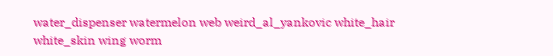water_dispenser watermelon web weird_al_yankovic white_hair white_skin wing worm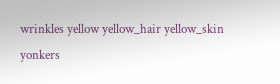wrinkles yellow yellow_hair yellow_skin yonkers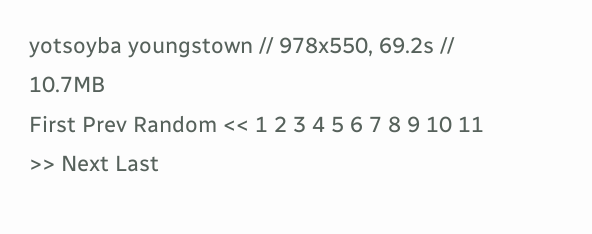yotsoyba youngstown // 978x550, 69.2s // 10.7MB
First Prev Random << 1 2 3 4 5 6 7 8 9 10 11 >> Next Last